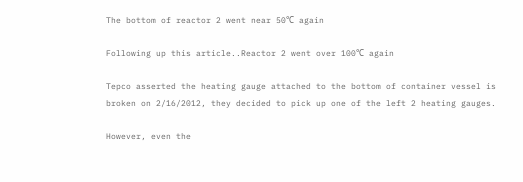The bottom of reactor 2 went near 50℃ again

Following up this article..Reactor 2 went over 100℃ again

Tepco asserted the heating gauge attached to the bottom of container vessel is broken on 2/16/2012, they decided to pick up one of the left 2 heating gauges.

However, even the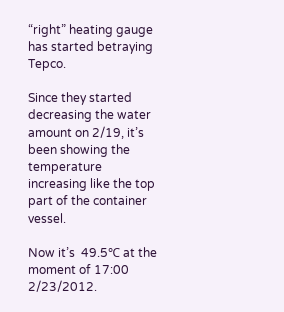“right” heating gauge has started betraying Tepco.

Since they started decreasing the water amount on 2/19, it’s been showing the temperature increasing like the top part of the container vessel.

Now it’s  49.5℃ at the moment of 17:00 2/23/2012.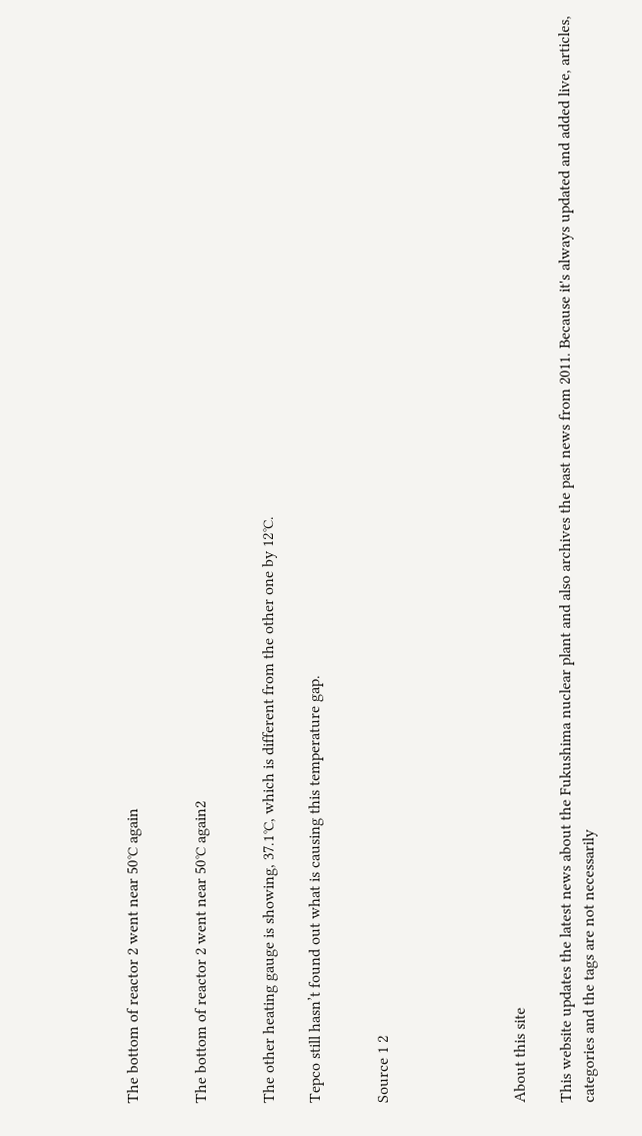The bottom of reactor 2 went near 50℃ again


The bottom of reactor 2 went near 50℃ again2


The other heating gauge is showing, 37.1℃, which is different from the other one by 12℃.

Tepco still hasn’t found out what is causing this temperature gap.


Source 1 2





About this site

This website updates the latest news about the Fukushima nuclear plant and also archives the past news from 2011. Because it's always updated and added live, articles, categories and the tags are not necessarily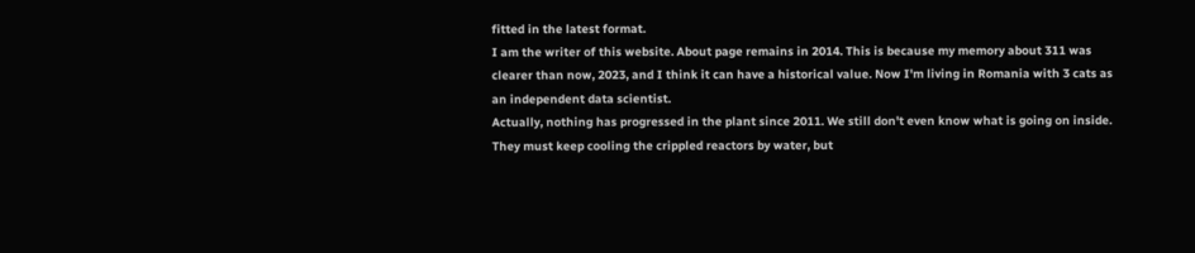fitted in the latest format.
I am the writer of this website. About page remains in 2014. This is because my memory about 311 was clearer than now, 2023, and I think it can have a historical value. Now I'm living in Romania with 3 cats as an independent data scientist.
Actually, nothing has progressed in the plant since 2011. We still don't even know what is going on inside. They must keep cooling the crippled reactors by water, but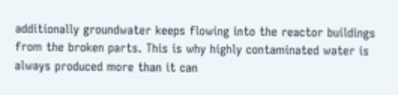additionally groundwater keeps flowing into the reactor buildings from the broken parts. This is why highly contaminated water is always produced more than it can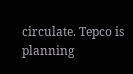circulate. Tepco is planning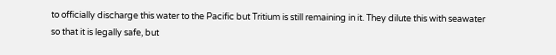to officially discharge this water to the Pacific but Tritium is still remaining in it. They dilute this with seawater so that it is legally safe, but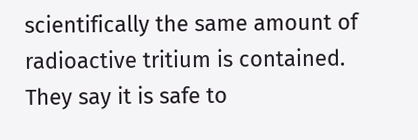scientifically the same amount of radioactive tritium is contained. They say it is safe to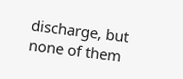discharge, but none of them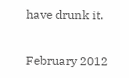have drunk it.


February 2012